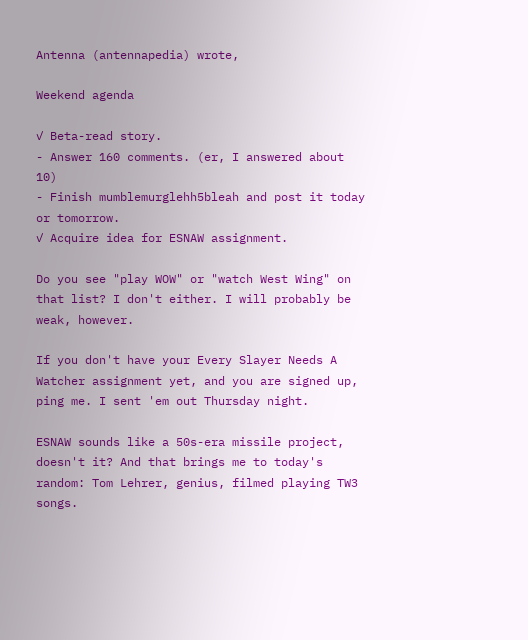Antenna (antennapedia) wrote,

Weekend agenda

✓ Beta-read story.
- Answer 160 comments. (er, I answered about 10)
- Finish mumblemurglehh5bleah and post it today or tomorrow.
✓ Acquire idea for ESNAW assignment.

Do you see "play WOW" or "watch West Wing" on that list? I don't either. I will probably be weak, however.

If you don't have your Every Slayer Needs A Watcher assignment yet, and you are signed up, ping me. I sent 'em out Thursday night.

ESNAW sounds like a 50s-era missile project, doesn't it? And that brings me to today's random: Tom Lehrer, genius, filmed playing TW3 songs.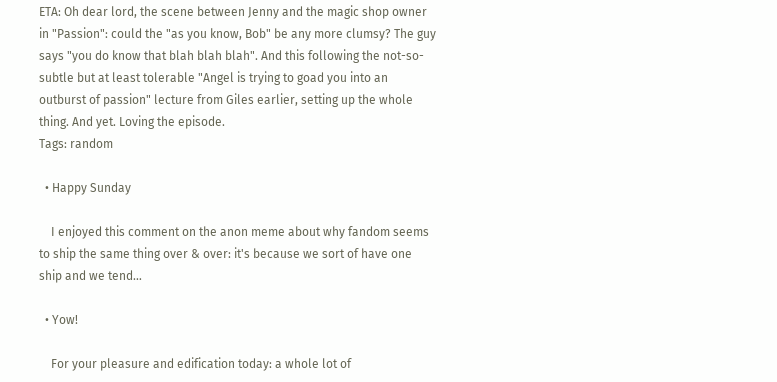ETA: Oh dear lord, the scene between Jenny and the magic shop owner in "Passion": could the "as you know, Bob" be any more clumsy? The guy says "you do know that blah blah blah". And this following the not-so-subtle but at least tolerable "Angel is trying to goad you into an outburst of passion" lecture from Giles earlier, setting up the whole thing. And yet. Loving the episode.
Tags: random

  • Happy Sunday

    I enjoyed this comment on the anon meme about why fandom seems to ship the same thing over & over: it's because we sort of have one ship and we tend…

  • Yow!

    For your pleasure and edification today: a whole lot of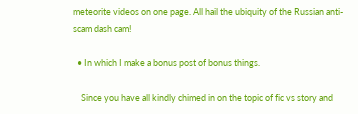meteorite videos on one page. All hail the ubiquity of the Russian anti-scam dash cam!

  • In which I make a bonus post of bonus things.

    Since you have all kindly chimed in on the topic of fic vs story and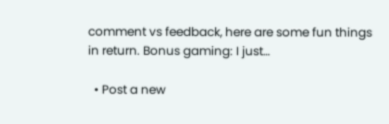comment vs feedback, here are some fun things in return. Bonus gaming: I just…

  • Post a new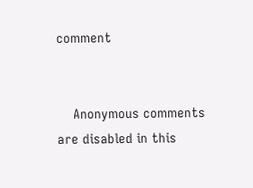comment


    Anonymous comments are disabled in this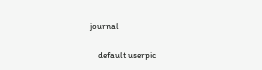journal

    default userpic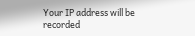Your IP address will be recorded